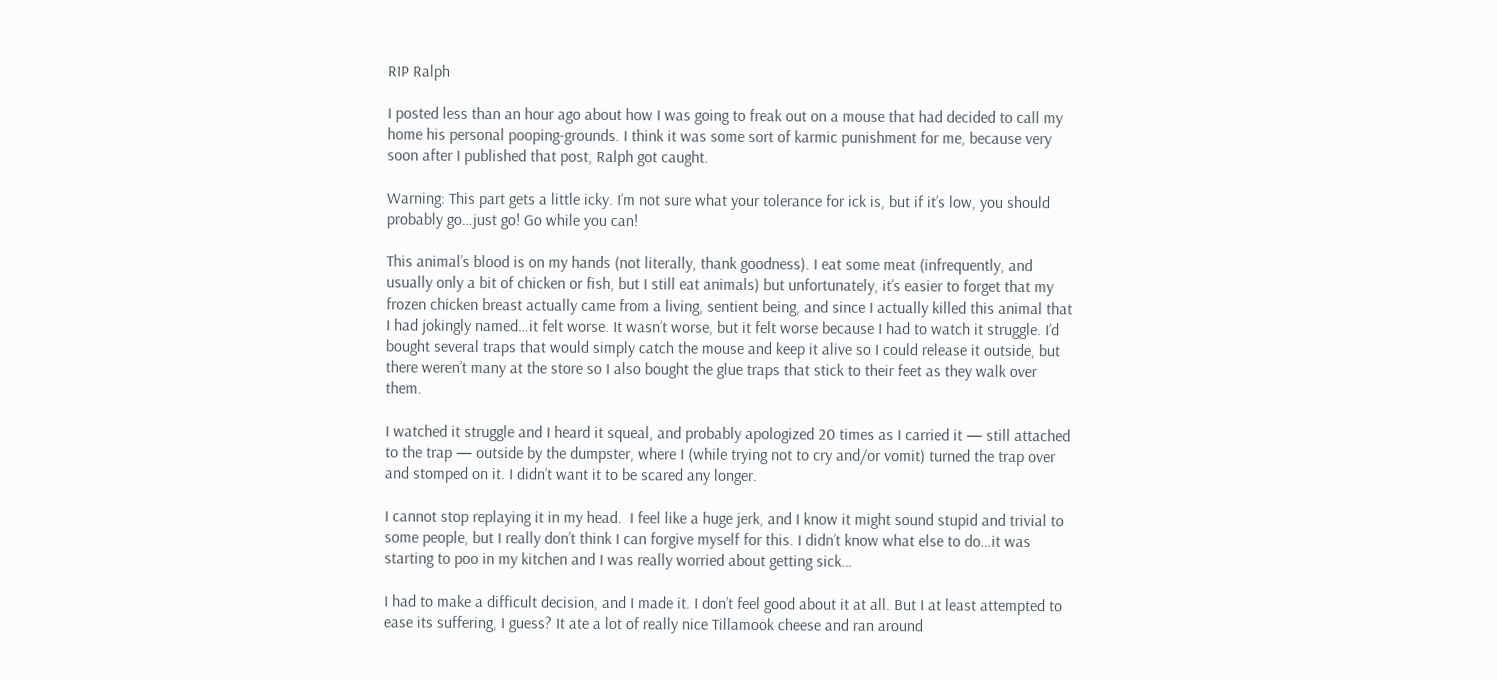RIP Ralph

I posted less than an hour ago about how I was going to freak out on a mouse that had decided to call my home his personal pooping-grounds. I think it was some sort of karmic punishment for me, because very soon after I published that post, Ralph got caught.

Warning: This part gets a little icky. I’m not sure what your tolerance for ick is, but if it’s low, you should probably go…just go! Go while you can!

This animal’s blood is on my hands (not literally, thank goodness). I eat some meat (infrequently, and usually only a bit of chicken or fish, but I still eat animals) but unfortunately, it’s easier to forget that my frozen chicken breast actually came from a living, sentient being, and since I actually killed this animal that I had jokingly named…it felt worse. It wasn’t worse, but it felt worse because I had to watch it struggle. I’d bought several traps that would simply catch the mouse and keep it alive so I could release it outside, but there weren’t many at the store so I also bought the glue traps that stick to their feet as they walk over them.

I watched it struggle and I heard it squeal, and probably apologized 20 times as I carried it — still attached to the trap — outside by the dumpster, where I (while trying not to cry and/or vomit) turned the trap over and stomped on it. I didn’t want it to be scared any longer.

I cannot stop replaying it in my head.  I feel like a huge jerk, and I know it might sound stupid and trivial to some people, but I really don’t think I can forgive myself for this. I didn’t know what else to do…it was starting to poo in my kitchen and I was really worried about getting sick…

I had to make a difficult decision, and I made it. I don’t feel good about it at all. But I at least attempted to ease its suffering, I guess? It ate a lot of really nice Tillamook cheese and ran around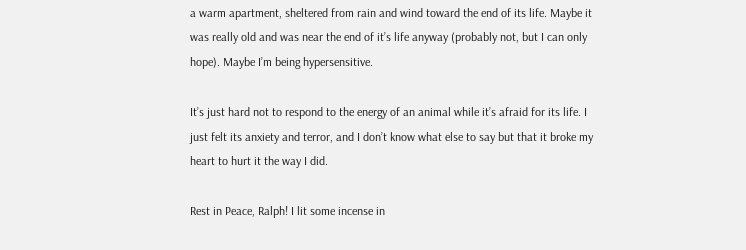a warm apartment, sheltered from rain and wind toward the end of its life. Maybe it was really old and was near the end of it’s life anyway (probably not, but I can only hope). Maybe I’m being hypersensitive.

It’s just hard not to respond to the energy of an animal while it’s afraid for its life. I just felt its anxiety and terror, and I don’t know what else to say but that it broke my heart to hurt it the way I did.

Rest in Peace, Ralph! I lit some incense in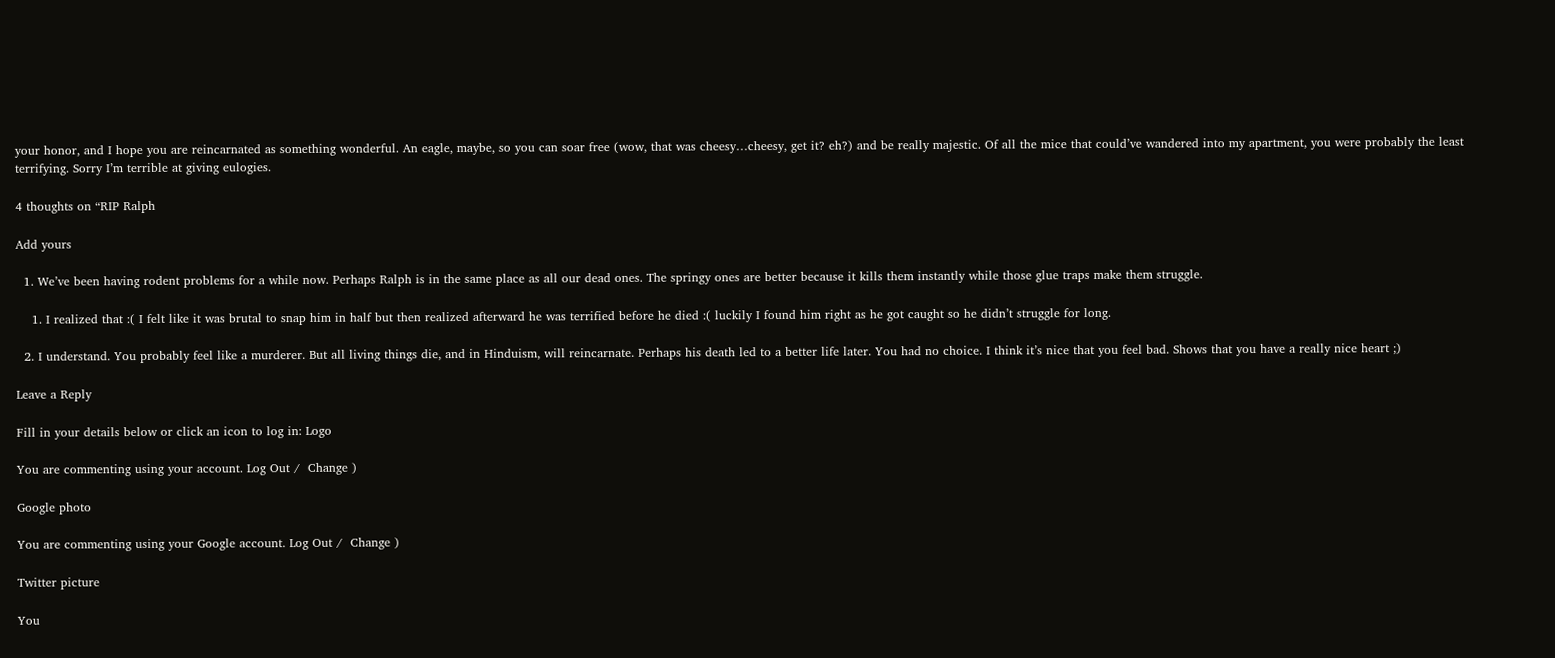your honor, and I hope you are reincarnated as something wonderful. An eagle, maybe, so you can soar free (wow, that was cheesy…cheesy, get it? eh?) and be really majestic. Of all the mice that could’ve wandered into my apartment, you were probably the least terrifying. Sorry I’m terrible at giving eulogies.

4 thoughts on “RIP Ralph

Add yours

  1. We’ve been having rodent problems for a while now. Perhaps Ralph is in the same place as all our dead ones. The springy ones are better because it kills them instantly while those glue traps make them struggle.

    1. I realized that :( I felt like it was brutal to snap him in half but then realized afterward he was terrified before he died :( luckily I found him right as he got caught so he didn’t struggle for long.

  2. I understand. You probably feel like a murderer. But all living things die, and in Hinduism, will reincarnate. Perhaps his death led to a better life later. You had no choice. I think it’s nice that you feel bad. Shows that you have a really nice heart ;)

Leave a Reply

Fill in your details below or click an icon to log in: Logo

You are commenting using your account. Log Out /  Change )

Google photo

You are commenting using your Google account. Log Out /  Change )

Twitter picture

You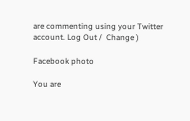are commenting using your Twitter account. Log Out /  Change )

Facebook photo

You are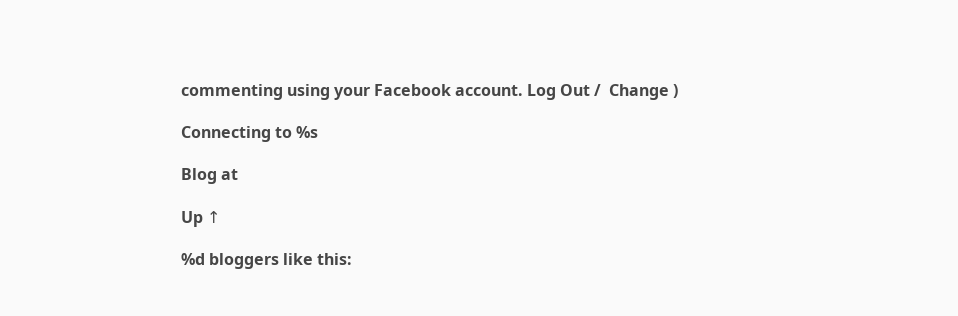commenting using your Facebook account. Log Out /  Change )

Connecting to %s

Blog at

Up ↑

%d bloggers like this: